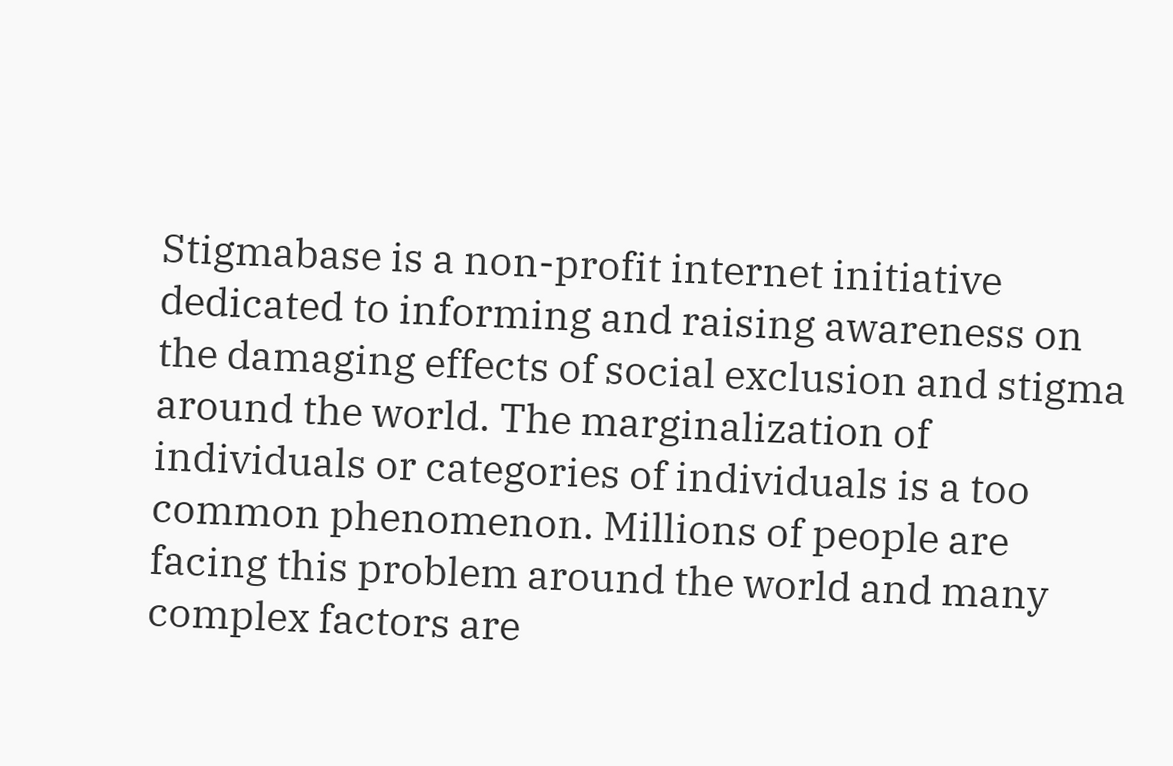Stigmabase is a non-profit internet initiative dedicated to informing and raising awareness on the damaging effects of social exclusion and stigma around the world. The marginalization of individuals or categories of individuals is a too common phenomenon. Millions of people are facing this problem around the world and many complex factors are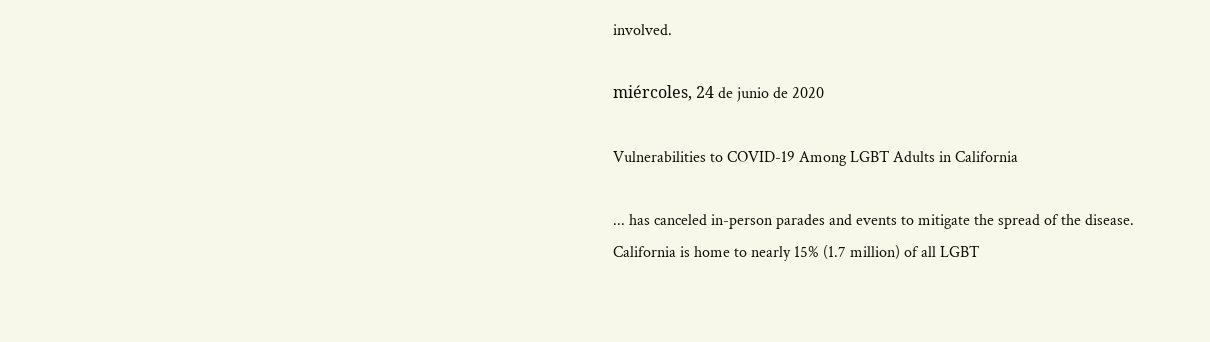involved.

miércoles, 24 de junio de 2020

Vulnerabilities to COVID-19 Among LGBT Adults in California

... has canceled in-person parades and events to mitigate the spread of the disease. California is home to nearly 15% (1.7 million) of all LGBT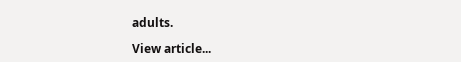adults.

View article...